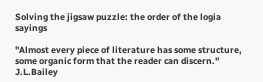Solving the jigsaw puzzle: the order of the logia sayings

"Almost every piece of literature has some structure, some organic form that the reader can discern."
J.L.Bailey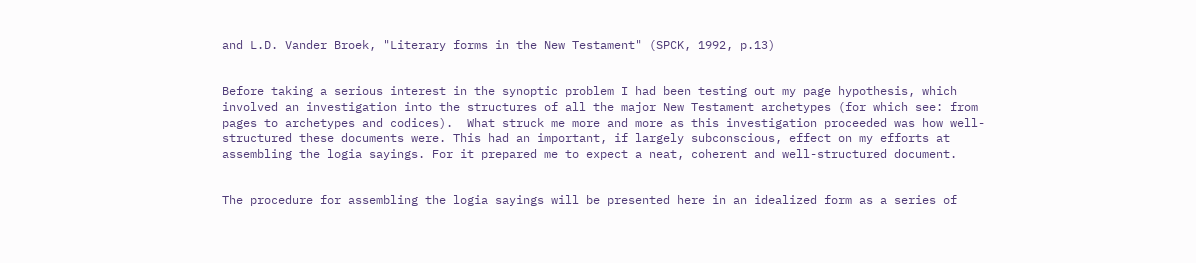and L.D. Vander Broek, "Literary forms in the New Testament" (SPCK, 1992, p.13)


Before taking a serious interest in the synoptic problem I had been testing out my page hypothesis, which involved an investigation into the structures of all the major New Testament archetypes (for which see: from pages to archetypes and codices).  What struck me more and more as this investigation proceeded was how well-structured these documents were. This had an important, if largely subconscious, effect on my efforts at assembling the logia sayings. For it prepared me to expect a neat, coherent and well-structured document.


The procedure for assembling the logia sayings will be presented here in an idealized form as a series of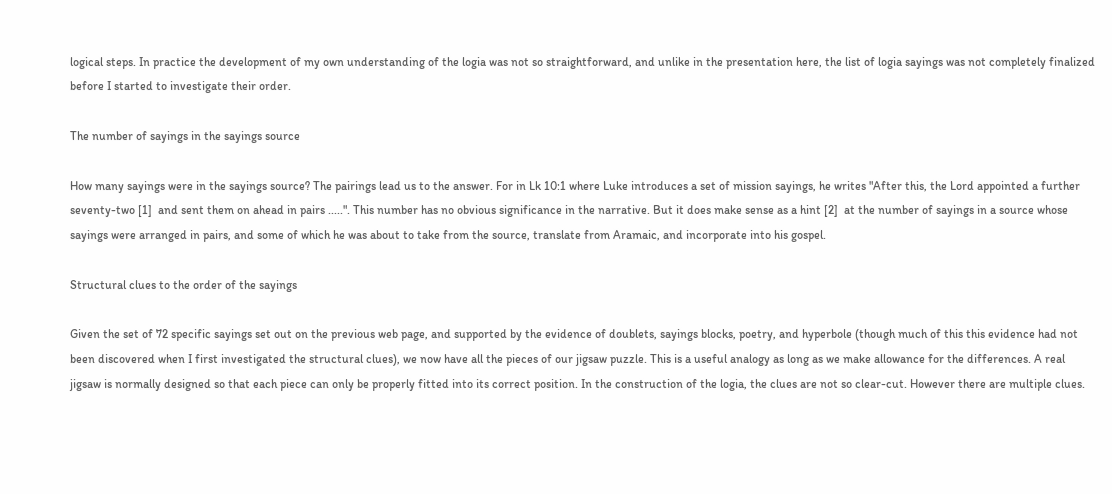logical steps. In practice the development of my own understanding of the logia was not so straightforward, and unlike in the presentation here, the list of logia sayings was not completely finalized before I started to investigate their order.

The number of sayings in the sayings source

How many sayings were in the sayings source? The pairings lead us to the answer. For in Lk 10:1 where Luke introduces a set of mission sayings, he writes "After this, the Lord appointed a further seventy-two [1]  and sent them on ahead in pairs .....". This number has no obvious significance in the narrative. But it does make sense as a hint [2]  at the number of sayings in a source whose sayings were arranged in pairs, and some of which he was about to take from the source, translate from Aramaic, and incorporate into his gospel.

Structural clues to the order of the sayings

Given the set of 72 specific sayings set out on the previous web page, and supported by the evidence of doublets, sayings blocks, poetry, and hyperbole (though much of this this evidence had not been discovered when I first investigated the structural clues), we now have all the pieces of our jigsaw puzzle. This is a useful analogy as long as we make allowance for the differences. A real jigsaw is normally designed so that each piece can only be properly fitted into its correct position. In the construction of the logia, the clues are not so clear-cut. However there are multiple clues.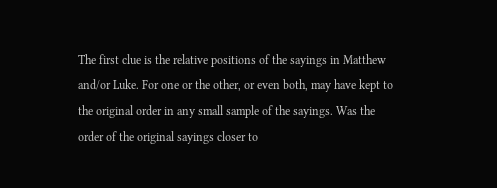The first clue is the relative positions of the sayings in Matthew and/or Luke. For one or the other, or even both, may have kept to the original order in any small sample of the sayings. Was the order of the original sayings closer to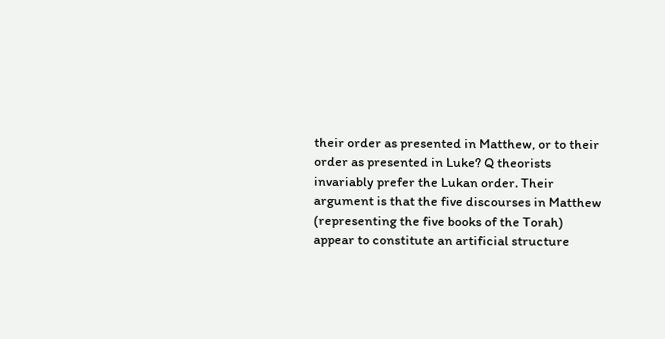their order as presented in Matthew, or to their order as presented in Luke? Q theorists invariably prefer the Lukan order. Their argument is that the five discourses in Matthew (representing the five books of the Torah) appear to constitute an artificial structure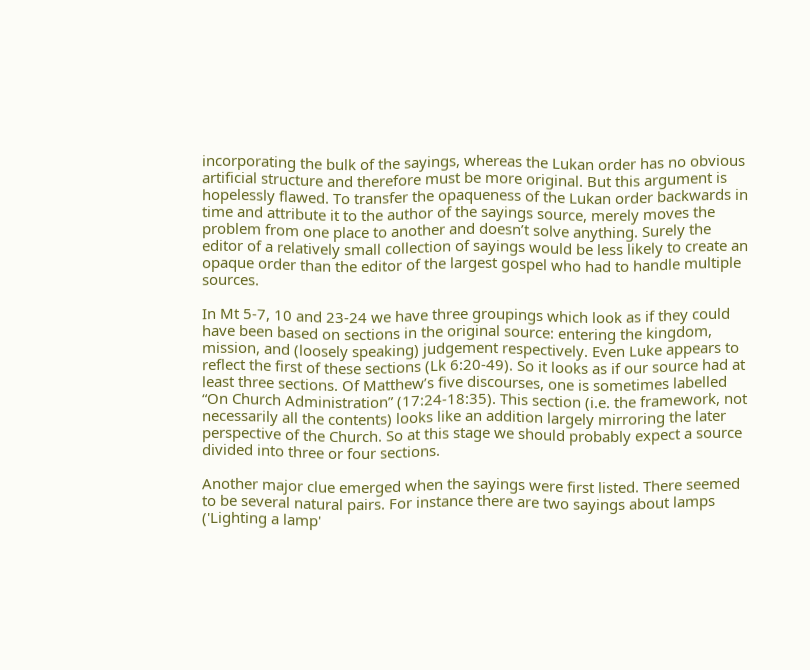incorporating the bulk of the sayings, whereas the Lukan order has no obvious artificial structure and therefore must be more original. But this argument is hopelessly flawed. To transfer the opaqueness of the Lukan order backwards in time and attribute it to the author of the sayings source, merely moves the problem from one place to another and doesn’t solve anything. Surely the editor of a relatively small collection of sayings would be less likely to create an opaque order than the editor of the largest gospel who had to handle multiple sources.

In Mt 5-7, 10 and 23-24 we have three groupings which look as if they could have been based on sections in the original source: entering the kingdom, mission, and (loosely speaking) judgement respectively. Even Luke appears to reflect the first of these sections (Lk 6:20-49). So it looks as if our source had at least three sections. Of Matthew’s five discourses, one is sometimes labelled “On Church Administration” (17:24-18:35). This section (i.e. the framework, not necessarily all the contents) looks like an addition largely mirroring the later perspective of the Church. So at this stage we should probably expect a source divided into three or four sections.

Another major clue emerged when the sayings were first listed. There seemed to be several natural pairs. For instance there are two sayings about lamps ('Lighting a lamp'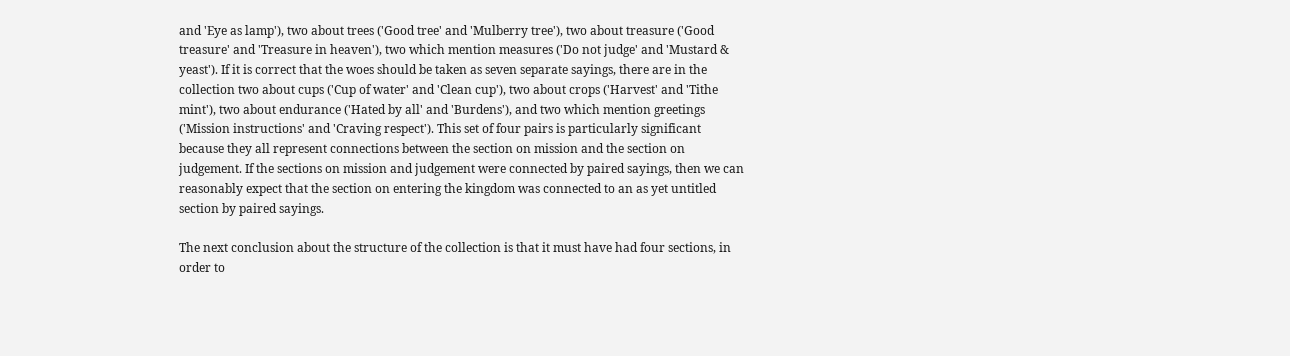and 'Eye as lamp'), two about trees ('Good tree' and 'Mulberry tree'), two about treasure ('Good treasure' and 'Treasure in heaven'), two which mention measures ('Do not judge' and 'Mustard & yeast'). If it is correct that the woes should be taken as seven separate sayings, there are in the collection two about cups ('Cup of water' and 'Clean cup'), two about crops ('Harvest' and 'Tithe mint'), two about endurance ('Hated by all' and 'Burdens'), and two which mention greetings ('Mission instructions' and 'Craving respect'). This set of four pairs is particularly significant because they all represent connections between the section on mission and the section on judgement. If the sections on mission and judgement were connected by paired sayings, then we can reasonably expect that the section on entering the kingdom was connected to an as yet untitled section by paired sayings.

The next conclusion about the structure of the collection is that it must have had four sections, in order to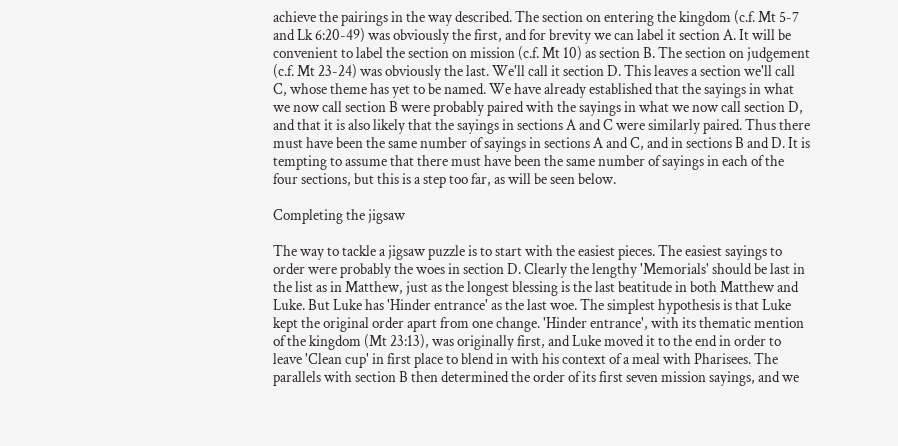achieve the pairings in the way described. The section on entering the kingdom (c.f. Mt 5-7 and Lk 6:20-49) was obviously the first, and for brevity we can label it section A. It will be convenient to label the section on mission (c.f. Mt 10) as section B. The section on judgement (c.f. Mt 23-24) was obviously the last. We'll call it section D. This leaves a section we'll call C, whose theme has yet to be named. We have already established that the sayings in what we now call section B were probably paired with the sayings in what we now call section D, and that it is also likely that the sayings in sections A and C were similarly paired. Thus there must have been the same number of sayings in sections A and C, and in sections B and D. It is tempting to assume that there must have been the same number of sayings in each of the four sections, but this is a step too far, as will be seen below.

Completing the jigsaw

The way to tackle a jigsaw puzzle is to start with the easiest pieces. The easiest sayings to order were probably the woes in section D. Clearly the lengthy 'Memorials' should be last in the list as in Matthew, just as the longest blessing is the last beatitude in both Matthew and Luke. But Luke has 'Hinder entrance' as the last woe. The simplest hypothesis is that Luke kept the original order apart from one change. 'Hinder entrance', with its thematic mention of the kingdom (Mt 23:13), was originally first, and Luke moved it to the end in order to leave 'Clean cup' in first place to blend in with his context of a meal with Pharisees. The parallels with section B then determined the order of its first seven mission sayings, and we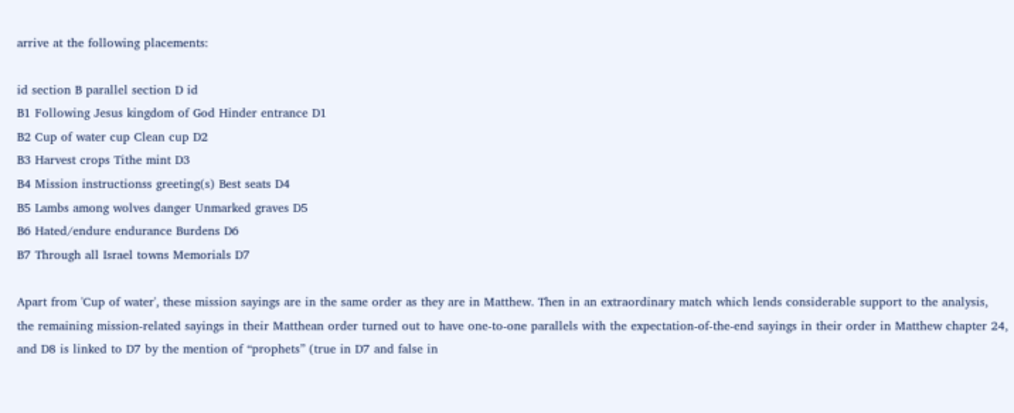arrive at the following placements:

id section B parallel section D id
B1 Following Jesus kingdom of God Hinder entrance D1
B2 Cup of water cup Clean cup D2
B3 Harvest crops Tithe mint D3
B4 Mission instructionss greeting(s) Best seats D4
B5 Lambs among wolves danger Unmarked graves D5
B6 Hated/endure endurance Burdens D6
B7 Through all Israel towns Memorials D7

Apart from 'Cup of water', these mission sayings are in the same order as they are in Matthew. Then in an extraordinary match which lends considerable support to the analysis, the remaining mission-related sayings in their Matthean order turned out to have one-to-one parallels with the expectation-of-the-end sayings in their order in Matthew chapter 24, and D8 is linked to D7 by the mention of “prophets” (true in D7 and false in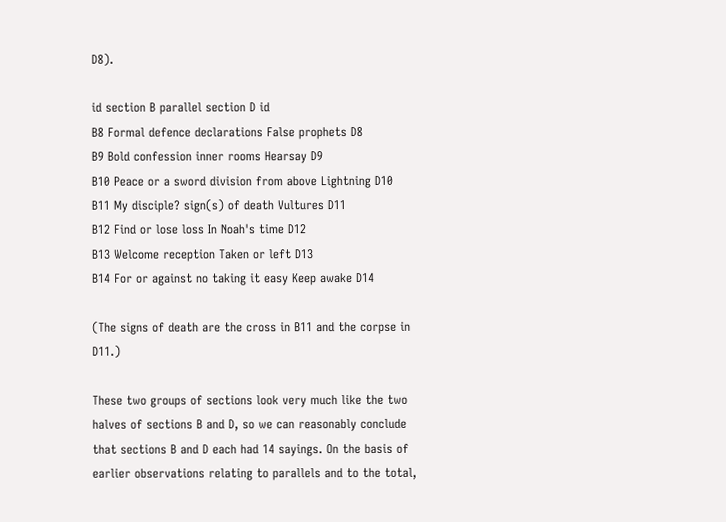D8).

id section B parallel section D id
B8 Formal defence declarations False prophets D8
B9 Bold confession inner rooms Hearsay D9
B10 Peace or a sword division from above Lightning D10
B11 My disciple? sign(s) of death Vultures D11
B12 Find or lose loss In Noah's time D12
B13 Welcome reception Taken or left D13
B14 For or against no taking it easy Keep awake D14

(The signs of death are the cross in B11 and the corpse in D11.)

These two groups of sections look very much like the two halves of sections B and D, so we can reasonably conclude that sections B and D each had 14 sayings. On the basis of earlier observations relating to parallels and to the total,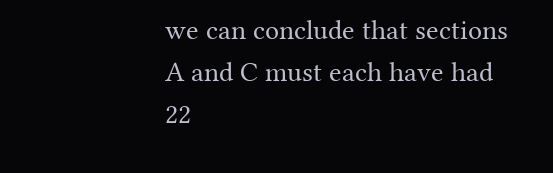we can conclude that sections A and C must each have had 22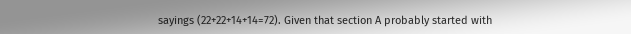sayings (22+22+14+14=72). Given that section A probably started with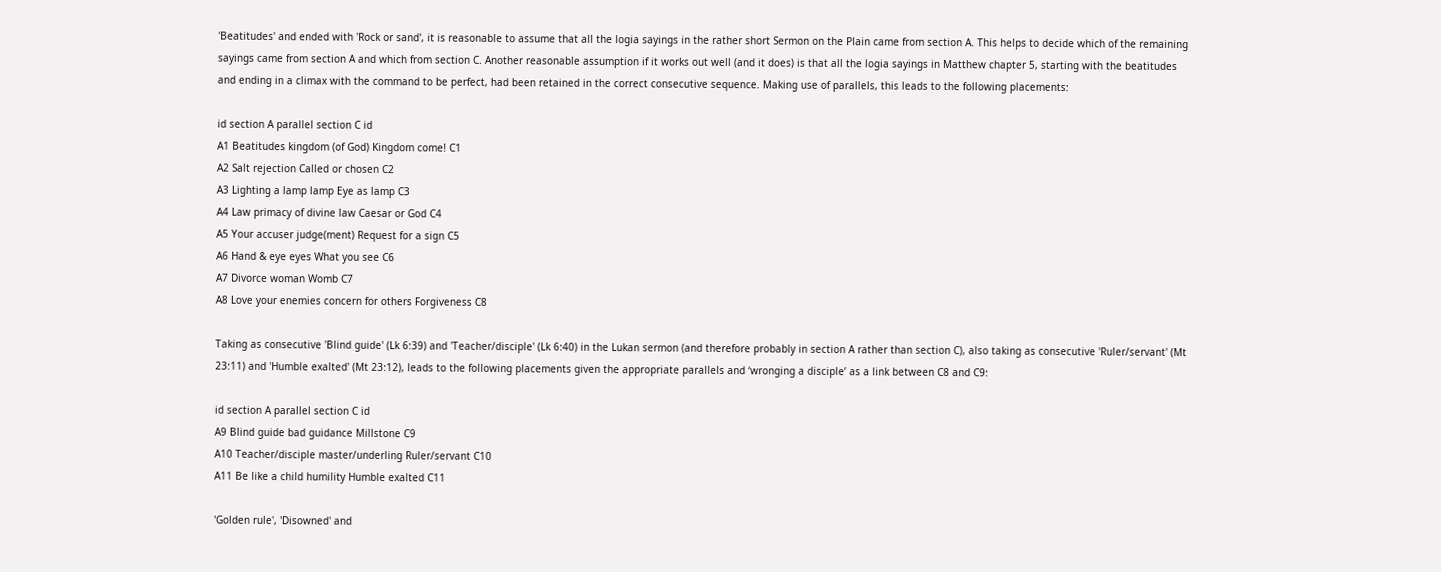'Beatitudes' and ended with 'Rock or sand', it is reasonable to assume that all the logia sayings in the rather short Sermon on the Plain came from section A. This helps to decide which of the remaining sayings came from section A and which from section C. Another reasonable assumption if it works out well (and it does) is that all the logia sayings in Matthew chapter 5, starting with the beatitudes and ending in a climax with the command to be perfect, had been retained in the correct consecutive sequence. Making use of parallels, this leads to the following placements:

id section A parallel section C id
A1 Beatitudes kingdom (of God) Kingdom come! C1
A2 Salt rejection Called or chosen C2
A3 Lighting a lamp lamp Eye as lamp C3
A4 Law primacy of divine law Caesar or God C4
A5 Your accuser judge(ment) Request for a sign C5
A6 Hand & eye eyes What you see C6
A7 Divorce woman Womb C7
A8 Love your enemies concern for others Forgiveness C8

Taking as consecutive 'Blind guide' (Lk 6:39) and 'Teacher/disciple' (Lk 6:40) in the Lukan sermon (and therefore probably in section A rather than section C), also taking as consecutive 'Ruler/servant' (Mt 23:11) and 'Humble exalted' (Mt 23:12), leads to the following placements given the appropriate parallels and ‘wronging a disciple’ as a link between C8 and C9:

id section A parallel section C id
A9 Blind guide bad guidance Millstone C9
A10 Teacher/disciple master/underling Ruler/servant C10
A11 Be like a child humility Humble exalted C11

'Golden rule', 'Disowned' and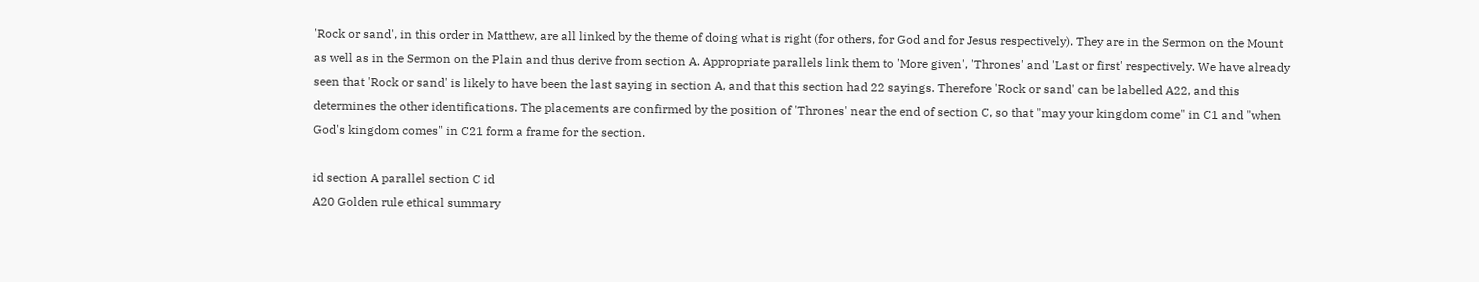'Rock or sand', in this order in Matthew, are all linked by the theme of doing what is right (for others, for God and for Jesus respectively). They are in the Sermon on the Mount as well as in the Sermon on the Plain and thus derive from section A. Appropriate parallels link them to 'More given', 'Thrones' and 'Last or first' respectively. We have already seen that 'Rock or sand' is likely to have been the last saying in section A, and that this section had 22 sayings. Therefore 'Rock or sand' can be labelled A22, and this determines the other identifications. The placements are confirmed by the position of 'Thrones' near the end of section C, so that "may your kingdom come" in C1 and "when God's kingdom comes" in C21 form a frame for the section.

id section A parallel section C id
A20 Golden rule ethical summary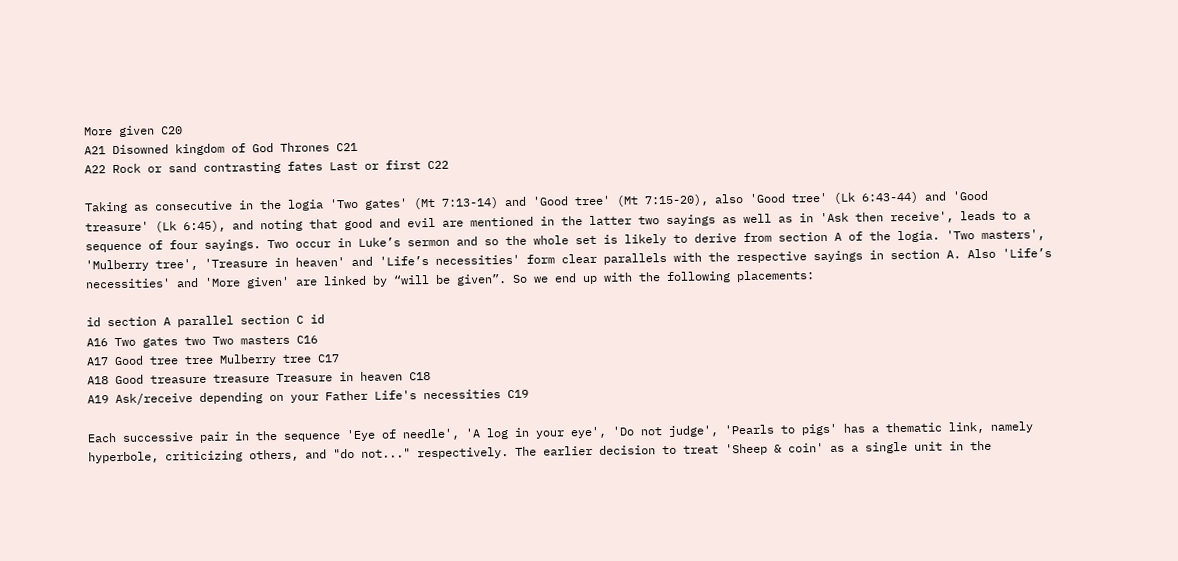More given C20
A21 Disowned kingdom of God Thrones C21
A22 Rock or sand contrasting fates Last or first C22

Taking as consecutive in the logia 'Two gates' (Mt 7:13-14) and 'Good tree' (Mt 7:15-20), also 'Good tree' (Lk 6:43-44) and 'Good treasure' (Lk 6:45), and noting that good and evil are mentioned in the latter two sayings as well as in 'Ask then receive', leads to a sequence of four sayings. Two occur in Luke’s sermon and so the whole set is likely to derive from section A of the logia. 'Two masters', 'Mulberry tree', 'Treasure in heaven' and 'Life’s necessities' form clear parallels with the respective sayings in section A. Also 'Life’s necessities' and 'More given' are linked by “will be given”. So we end up with the following placements:

id section A parallel section C id
A16 Two gates two Two masters C16
A17 Good tree tree Mulberry tree C17
A18 Good treasure treasure Treasure in heaven C18
A19 Ask/receive depending on your Father Life's necessities C19

Each successive pair in the sequence 'Eye of needle', 'A log in your eye', 'Do not judge', 'Pearls to pigs' has a thematic link, namely hyperbole, criticizing others, and "do not..." respectively. The earlier decision to treat 'Sheep & coin' as a single unit in the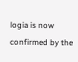logia is now confirmed by the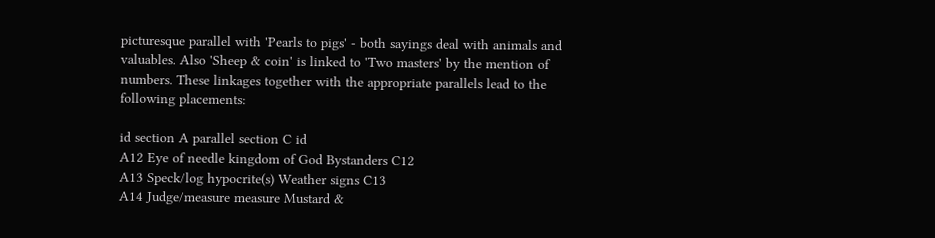picturesque parallel with 'Pearls to pigs' - both sayings deal with animals and valuables. Also 'Sheep & coin' is linked to 'Two masters' by the mention of numbers. These linkages together with the appropriate parallels lead to the following placements:

id section A parallel section C id
A12 Eye of needle kingdom of God Bystanders C12
A13 Speck/log hypocrite(s) Weather signs C13
A14 Judge/measure measure Mustard &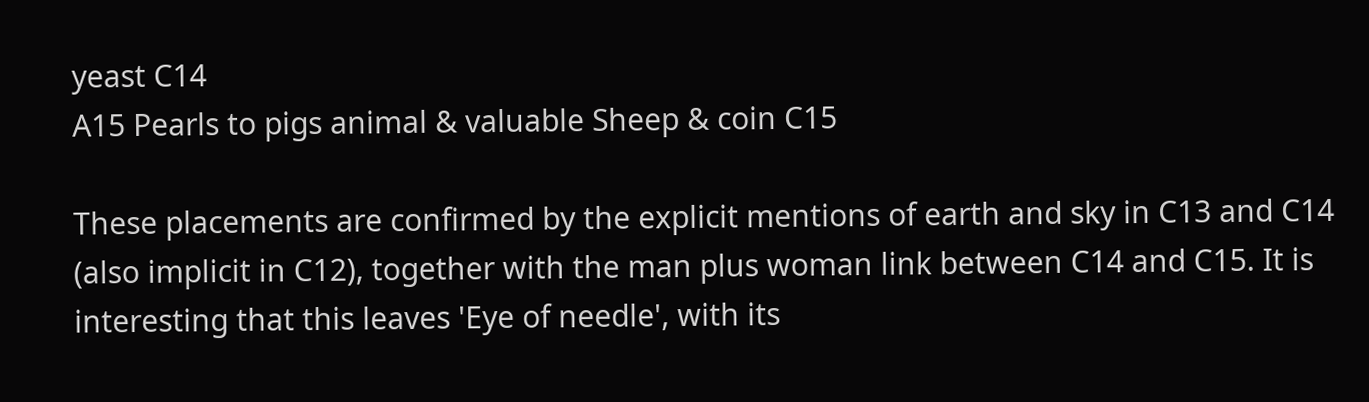yeast C14
A15 Pearls to pigs animal & valuable Sheep & coin C15

These placements are confirmed by the explicit mentions of earth and sky in C13 and C14 (also implicit in C12), together with the man plus woman link between C14 and C15. It is interesting that this leaves 'Eye of needle', with its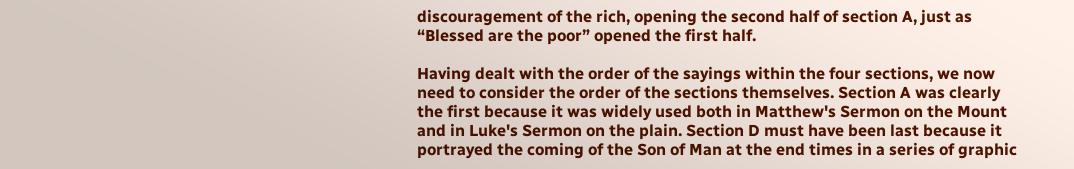discouragement of the rich, opening the second half of section A, just as “Blessed are the poor” opened the first half.

Having dealt with the order of the sayings within the four sections, we now need to consider the order of the sections themselves. Section A was clearly the first because it was widely used both in Matthew's Sermon on the Mount and in Luke's Sermon on the plain. Section D must have been last because it portrayed the coming of the Son of Man at the end times in a series of graphic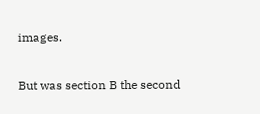images.

But was section B the second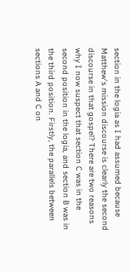section in the logia as I had assumed because Matthew's mission discourse is clearly the second discourse in that gospel? There are two reasons why I now suspect that section C was in the second position in the logia, and section B was in the third position. Firstly, the parallels between sections A and C on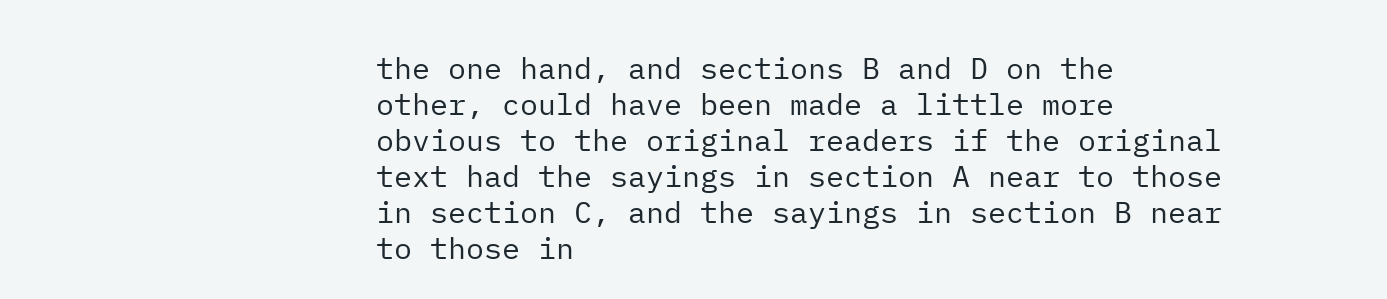the one hand, and sections B and D on the other, could have been made a little more obvious to the original readers if the original text had the sayings in section A near to those in section C, and the sayings in section B near to those in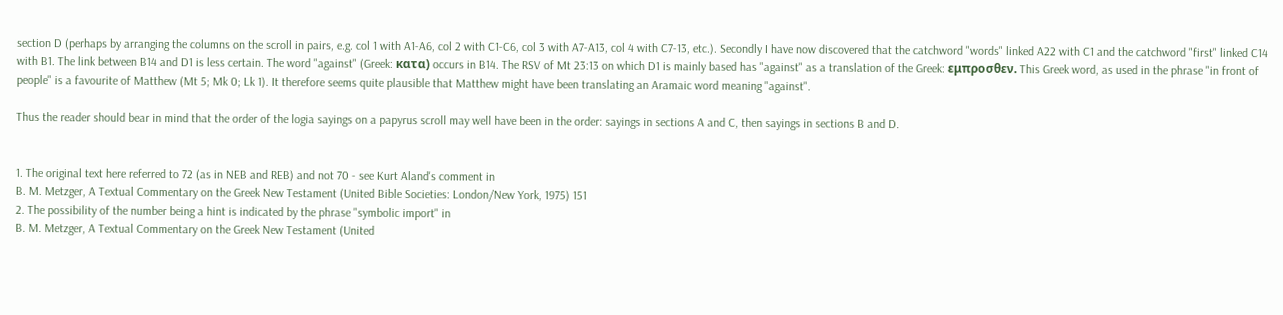section D (perhaps by arranging the columns on the scroll in pairs, e.g. col 1 with A1-A6, col 2 with C1-C6, col 3 with A7-A13, col 4 with C7-13, etc.). Secondly I have now discovered that the catchword "words" linked A22 with C1 and the catchword "first" linked C14 with B1. The link between B14 and D1 is less certain. The word "against" (Greek: κατα) occurs in B14. The RSV of Mt 23:13 on which D1 is mainly based has "against" as a translation of the Greek: εμπροσθεν. This Greek word, as used in the phrase "in front of people" is a favourite of Matthew (Mt 5; Mk 0; Lk 1). It therefore seems quite plausible that Matthew might have been translating an Aramaic word meaning "against".

Thus the reader should bear in mind that the order of the logia sayings on a papyrus scroll may well have been in the order: sayings in sections A and C, then sayings in sections B and D.


1. The original text here referred to 72 (as in NEB and REB) and not 70 - see Kurt Aland's comment in
B. M. Metzger, A Textual Commentary on the Greek New Testament (United Bible Societies: London/New York, 1975) 151
2. The possibility of the number being a hint is indicated by the phrase "symbolic import" in
B. M. Metzger, A Textual Commentary on the Greek New Testament (United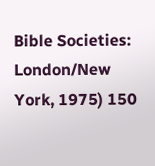Bible Societies: London/New York, 1975) 150